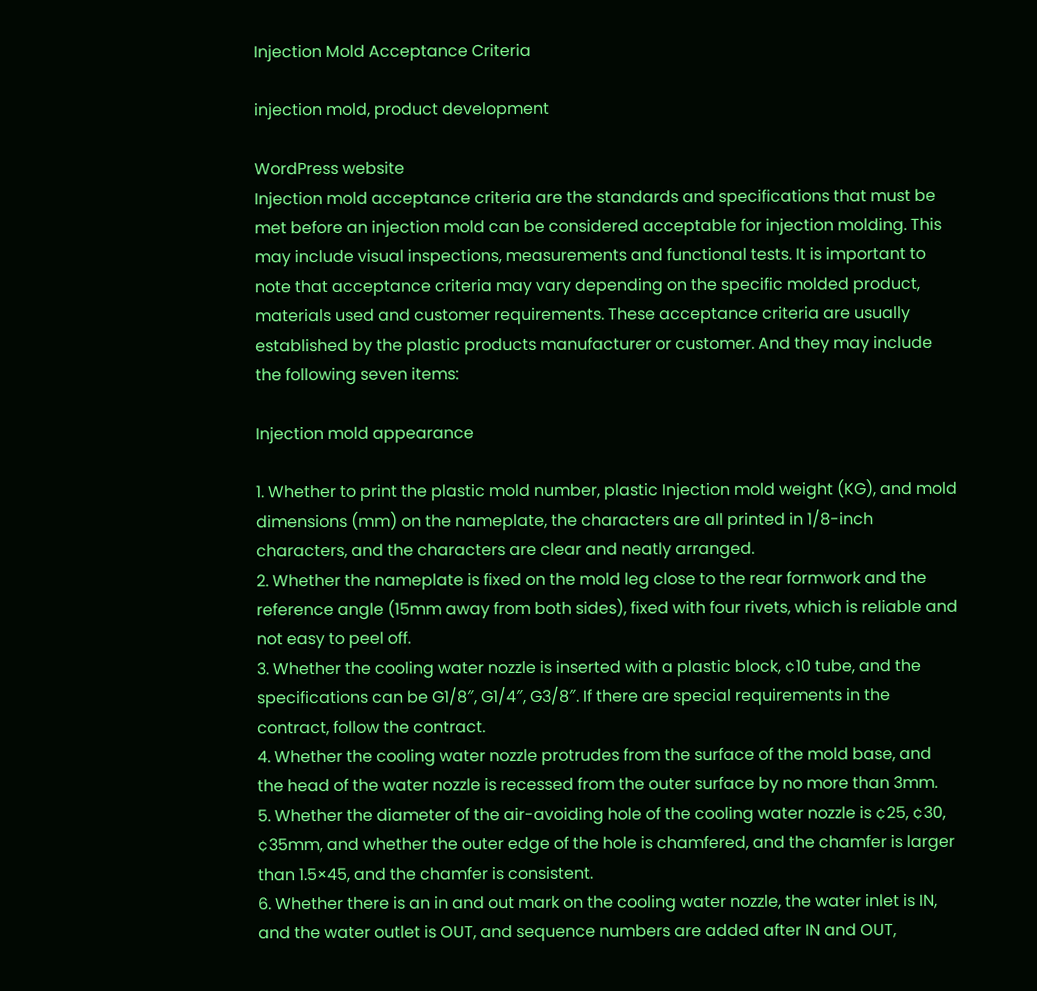Injection Mold Acceptance Criteria

injection mold, product development

WordPress website
Injection mold acceptance criteria are the standards and specifications that must be met before an injection mold can be considered acceptable for injection molding. This may include visual inspections, measurements and functional tests. It is important to note that acceptance criteria may vary depending on the specific molded product, materials used and customer requirements. These acceptance criteria are usually established by the plastic products manufacturer or customer. And they may include the following seven items:

Injection mold appearance

1. Whether to print the plastic mold number, plastic Injection mold weight (KG), and mold dimensions (mm) on the nameplate, the characters are all printed in 1/8-inch characters, and the characters are clear and neatly arranged.
2. Whether the nameplate is fixed on the mold leg close to the rear formwork and the reference angle (15mm away from both sides), fixed with four rivets, which is reliable and not easy to peel off.
3. Whether the cooling water nozzle is inserted with a plastic block, ¢10 tube, and the specifications can be G1/8″, G1/4″, G3/8″. If there are special requirements in the contract, follow the contract.
4. Whether the cooling water nozzle protrudes from the surface of the mold base, and the head of the water nozzle is recessed from the outer surface by no more than 3mm.
5. Whether the diameter of the air-avoiding hole of the cooling water nozzle is ¢25, ¢30, ¢35mm, and whether the outer edge of the hole is chamfered, and the chamfer is larger than 1.5×45, and the chamfer is consistent.
6. Whether there is an in and out mark on the cooling water nozzle, the water inlet is IN, and the water outlet is OUT, and sequence numbers are added after IN and OUT,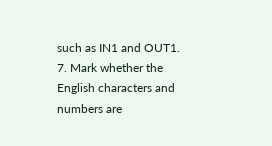such as IN1 and OUT1.
7. Mark whether the English characters and numbers are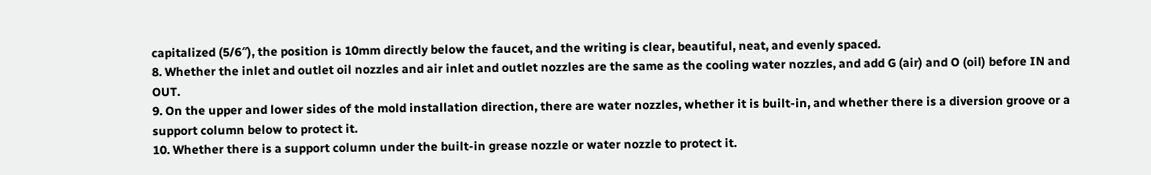capitalized (5/6″), the position is 10mm directly below the faucet, and the writing is clear, beautiful, neat, and evenly spaced.
8. Whether the inlet and outlet oil nozzles and air inlet and outlet nozzles are the same as the cooling water nozzles, and add G (air) and O (oil) before IN and OUT.
9. On the upper and lower sides of the mold installation direction, there are water nozzles, whether it is built-in, and whether there is a diversion groove or a support column below to protect it.
10. Whether there is a support column under the built-in grease nozzle or water nozzle to protect it.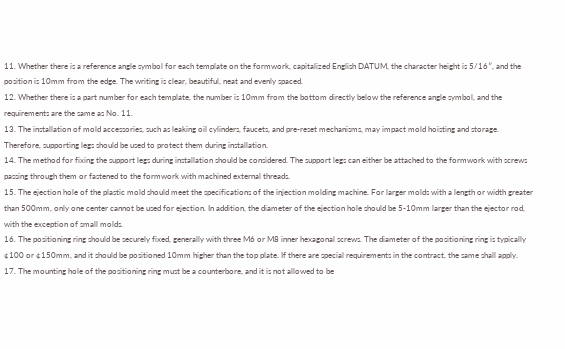11. Whether there is a reference angle symbol for each template on the formwork, capitalized English DATUM, the character height is 5/16″, and the position is 10mm from the edge. The writing is clear, beautiful, neat and evenly spaced.
12. Whether there is a part number for each template, the number is 10mm from the bottom directly below the reference angle symbol, and the requirements are the same as No. 11.
13. The installation of mold accessories, such as leaking oil cylinders, faucets, and pre-reset mechanisms, may impact mold hoisting and storage. Therefore, supporting legs should be used to protect them during installation.
14. The method for fixing the support legs during installation should be considered. The support legs can either be attached to the formwork with screws passing through them or fastened to the formwork with machined external threads.
15. The ejection hole of the plastic mold should meet the specifications of the injection molding machine. For larger molds with a length or width greater than 500mm, only one center cannot be used for ejection. In addition, the diameter of the ejection hole should be 5-10mm larger than the ejector rod, with the exception of small molds.
16. The positioning ring should be securely fixed, generally with three M6 or M8 inner hexagonal screws. The diameter of the positioning ring is typically ¢100 or ¢150mm, and it should be positioned 10mm higher than the top plate. If there are special requirements in the contract, the same shall apply.
17. The mounting hole of the positioning ring must be a counterbore, and it is not allowed to be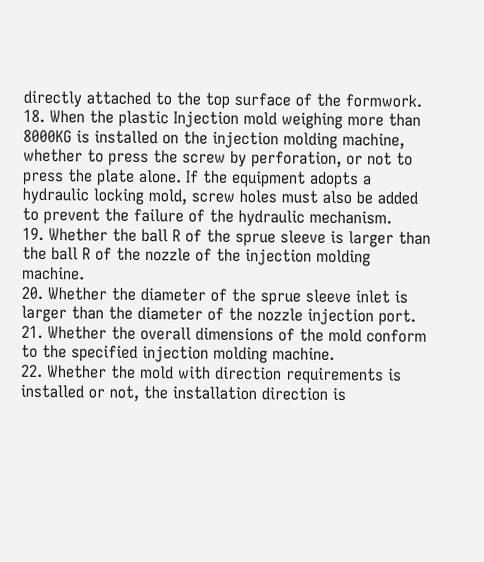directly attached to the top surface of the formwork.
18. When the plastic Injection mold weighing more than 8000KG is installed on the injection molding machine, whether to press the screw by perforation, or not to press the plate alone. If the equipment adopts a hydraulic locking mold, screw holes must also be added to prevent the failure of the hydraulic mechanism.
19. Whether the ball R of the sprue sleeve is larger than the ball R of the nozzle of the injection molding machine.
20. Whether the diameter of the sprue sleeve inlet is larger than the diameter of the nozzle injection port.
21. Whether the overall dimensions of the mold conform to the specified injection molding machine.
22. Whether the mold with direction requirements is installed or not, the installation direction is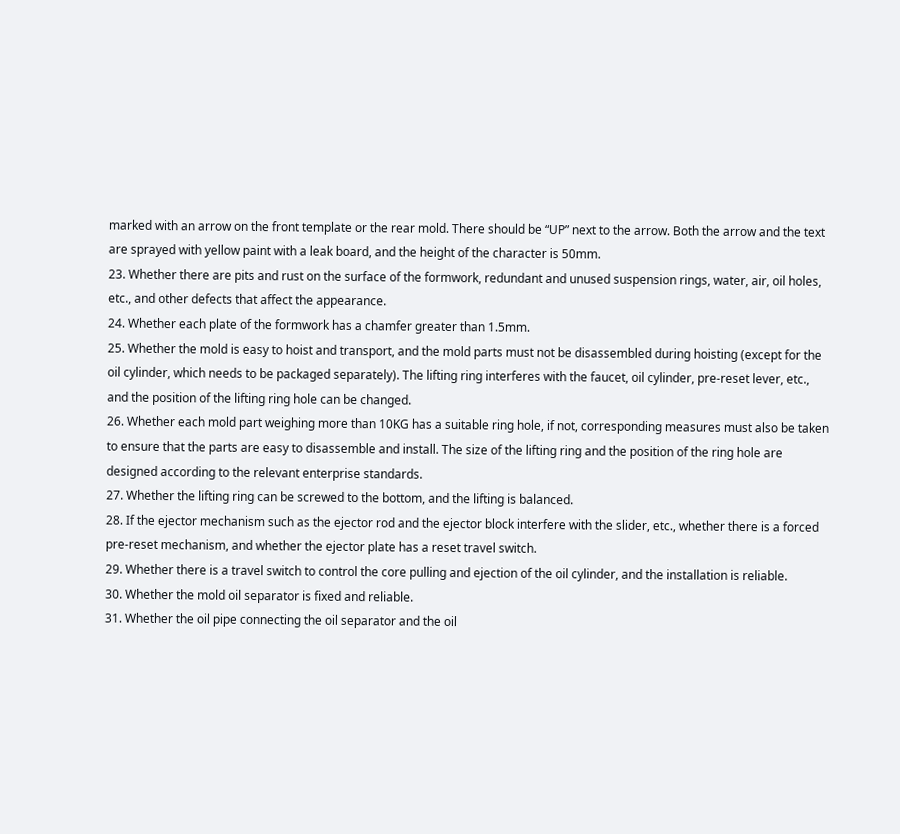marked with an arrow on the front template or the rear mold. There should be “UP” next to the arrow. Both the arrow and the text are sprayed with yellow paint with a leak board, and the height of the character is 50mm.
23. Whether there are pits and rust on the surface of the formwork, redundant and unused suspension rings, water, air, oil holes, etc., and other defects that affect the appearance.
24. Whether each plate of the formwork has a chamfer greater than 1.5mm.
25. Whether the mold is easy to hoist and transport, and the mold parts must not be disassembled during hoisting (except for the oil cylinder, which needs to be packaged separately). The lifting ring interferes with the faucet, oil cylinder, pre-reset lever, etc., and the position of the lifting ring hole can be changed.
26. Whether each mold part weighing more than 10KG has a suitable ring hole, if not, corresponding measures must also be taken to ensure that the parts are easy to disassemble and install. The size of the lifting ring and the position of the ring hole are designed according to the relevant enterprise standards.
27. Whether the lifting ring can be screwed to the bottom, and the lifting is balanced.
28. If the ejector mechanism such as the ejector rod and the ejector block interfere with the slider, etc., whether there is a forced pre-reset mechanism, and whether the ejector plate has a reset travel switch.
29. Whether there is a travel switch to control the core pulling and ejection of the oil cylinder, and the installation is reliable.
30. Whether the mold oil separator is fixed and reliable.
31. Whether the oil pipe connecting the oil separator and the oil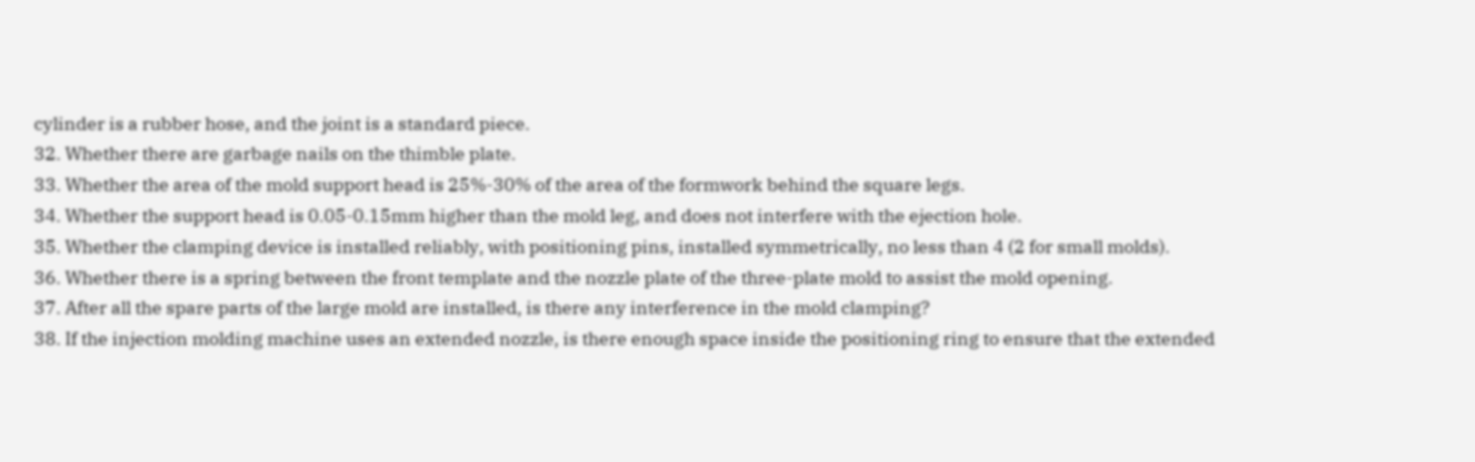cylinder is a rubber hose, and the joint is a standard piece.
32. Whether there are garbage nails on the thimble plate.
33. Whether the area of the mold support head is 25%-30% of the area of the formwork behind the square legs.
34. Whether the support head is 0.05-0.15mm higher than the mold leg, and does not interfere with the ejection hole.
35. Whether the clamping device is installed reliably, with positioning pins, installed symmetrically, no less than 4 (2 for small molds).
36. Whether there is a spring between the front template and the nozzle plate of the three-plate mold to assist the mold opening.
37. After all the spare parts of the large mold are installed, is there any interference in the mold clamping?
38. If the injection molding machine uses an extended nozzle, is there enough space inside the positioning ring to ensure that the extended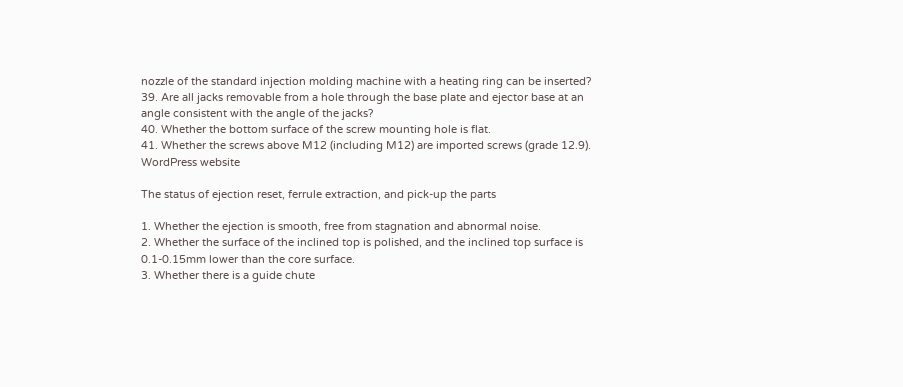nozzle of the standard injection molding machine with a heating ring can be inserted?
39. Are all jacks removable from a hole through the base plate and ejector base at an angle consistent with the angle of the jacks?
40. Whether the bottom surface of the screw mounting hole is flat.
41. Whether the screws above M12 (including M12) are imported screws (grade 12.9).
WordPress website

The status of ejection reset, ferrule extraction, and pick-up the parts

1. Whether the ejection is smooth, free from stagnation and abnormal noise.
2. Whether the surface of the inclined top is polished, and the inclined top surface is 0.1-0.15mm lower than the core surface.
3. Whether there is a guide chute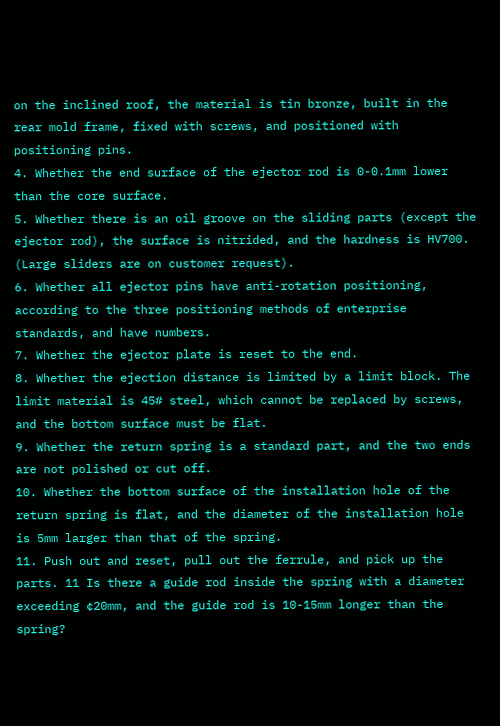on the inclined roof, the material is tin bronze, built in the rear mold frame, fixed with screws, and positioned with positioning pins.
4. Whether the end surface of the ejector rod is 0-0.1mm lower than the core surface.
5. Whether there is an oil groove on the sliding parts (except the ejector rod), the surface is nitrided, and the hardness is HV700. (Large sliders are on customer request).
6. Whether all ejector pins have anti-rotation positioning, according to the three positioning methods of enterprise standards, and have numbers.
7. Whether the ejector plate is reset to the end.
8. Whether the ejection distance is limited by a limit block. The limit material is 45# steel, which cannot be replaced by screws, and the bottom surface must be flat.
9. Whether the return spring is a standard part, and the two ends are not polished or cut off.
10. Whether the bottom surface of the installation hole of the return spring is flat, and the diameter of the installation hole is 5mm larger than that of the spring.
11. Push out and reset, pull out the ferrule, and pick up the parts. 11 Is there a guide rod inside the spring with a diameter exceeding ¢20mm, and the guide rod is 10-15mm longer than the spring?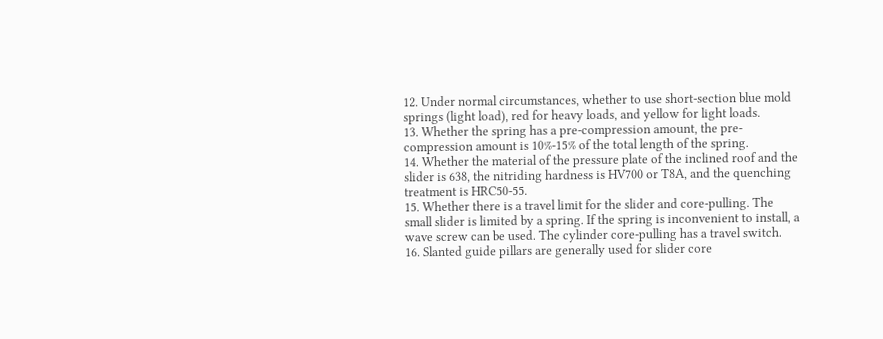12. Under normal circumstances, whether to use short-section blue mold springs (light load), red for heavy loads, and yellow for light loads.
13. Whether the spring has a pre-compression amount, the pre-compression amount is 10%-15% of the total length of the spring.
14. Whether the material of the pressure plate of the inclined roof and the slider is 638, the nitriding hardness is HV700 or T8A, and the quenching treatment is HRC50-55.
15. Whether there is a travel limit for the slider and core-pulling. The small slider is limited by a spring. If the spring is inconvenient to install, a wave screw can be used. The cylinder core-pulling has a travel switch.
16. Slanted guide pillars are generally used for slider core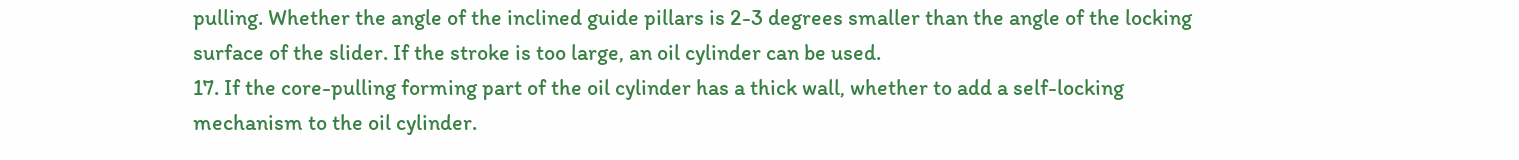pulling. Whether the angle of the inclined guide pillars is 2-3 degrees smaller than the angle of the locking surface of the slider. If the stroke is too large, an oil cylinder can be used.
17. If the core-pulling forming part of the oil cylinder has a thick wall, whether to add a self-locking mechanism to the oil cylinder.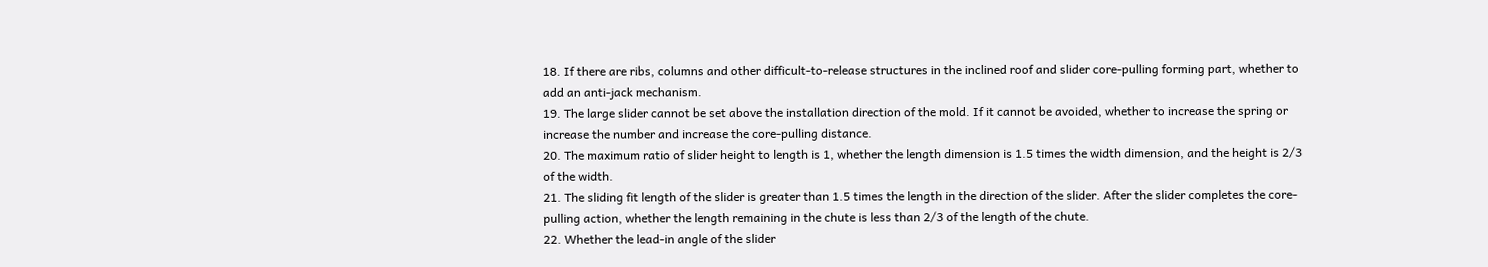18. If there are ribs, columns and other difficult-to-release structures in the inclined roof and slider core-pulling forming part, whether to add an anti-jack mechanism.
19. The large slider cannot be set above the installation direction of the mold. If it cannot be avoided, whether to increase the spring or increase the number and increase the core-pulling distance.
20. The maximum ratio of slider height to length is 1, whether the length dimension is 1.5 times the width dimension, and the height is 2/3 of the width.
21. The sliding fit length of the slider is greater than 1.5 times the length in the direction of the slider. After the slider completes the core-pulling action, whether the length remaining in the chute is less than 2/3 of the length of the chute.
22. Whether the lead-in angle of the slider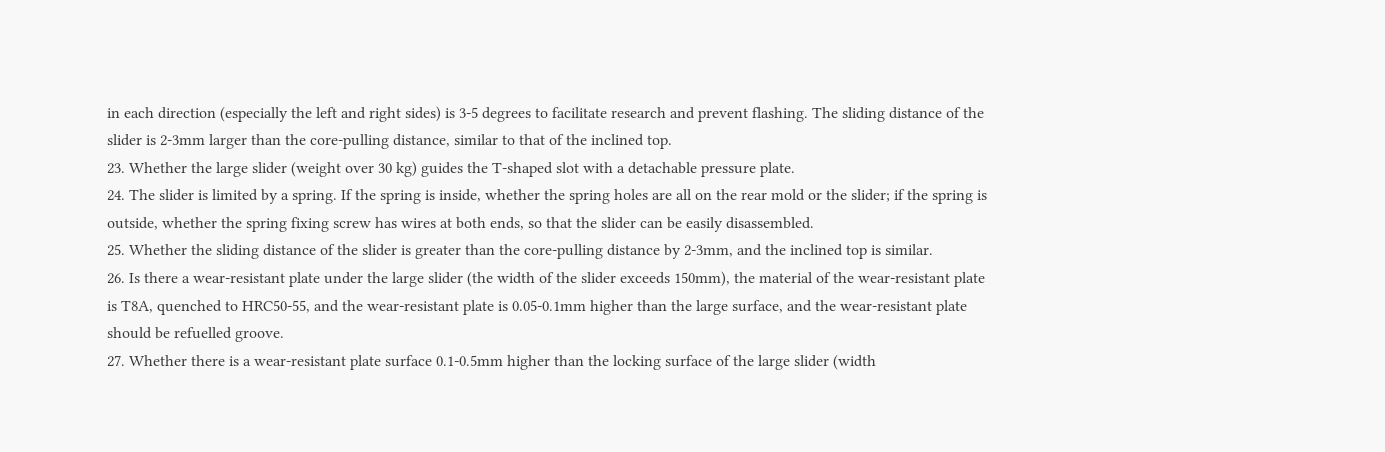in each direction (especially the left and right sides) is 3-5 degrees to facilitate research and prevent flashing. The sliding distance of the slider is 2-3mm larger than the core-pulling distance, similar to that of the inclined top.
23. Whether the large slider (weight over 30 kg) guides the T-shaped slot with a detachable pressure plate.
24. The slider is limited by a spring. If the spring is inside, whether the spring holes are all on the rear mold or the slider; if the spring is outside, whether the spring fixing screw has wires at both ends, so that the slider can be easily disassembled.
25. Whether the sliding distance of the slider is greater than the core-pulling distance by 2-3mm, and the inclined top is similar.
26. Is there a wear-resistant plate under the large slider (the width of the slider exceeds 150mm), the material of the wear-resistant plate is T8A, quenched to HRC50-55, and the wear-resistant plate is 0.05-0.1mm higher than the large surface, and the wear-resistant plate should be refuelled groove.
27. Whether there is a wear-resistant plate surface 0.1-0.5mm higher than the locking surface of the large slider (width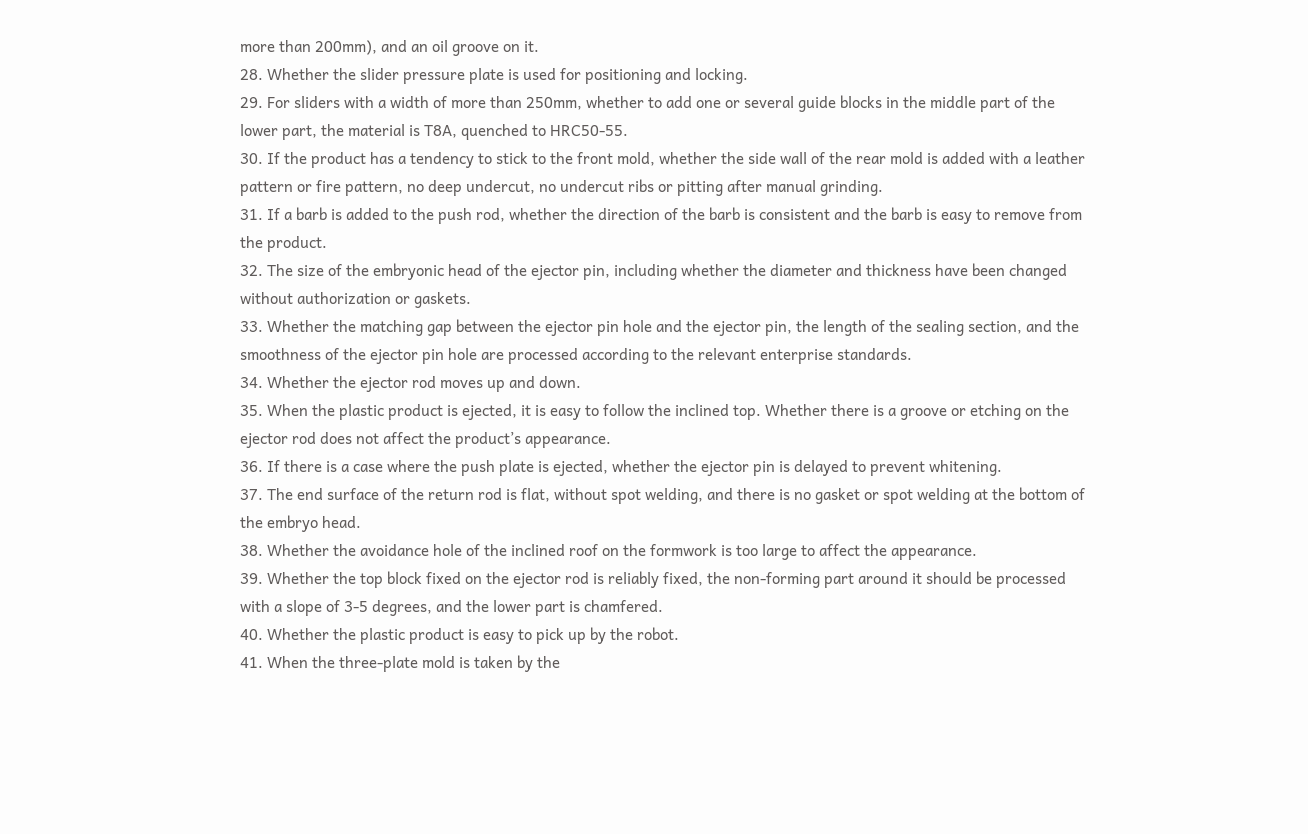more than 200mm), and an oil groove on it.
28. Whether the slider pressure plate is used for positioning and locking.
29. For sliders with a width of more than 250mm, whether to add one or several guide blocks in the middle part of the lower part, the material is T8A, quenched to HRC50-55.
30. If the product has a tendency to stick to the front mold, whether the side wall of the rear mold is added with a leather pattern or fire pattern, no deep undercut, no undercut ribs or pitting after manual grinding.
31. If a barb is added to the push rod, whether the direction of the barb is consistent and the barb is easy to remove from the product.
32. The size of the embryonic head of the ejector pin, including whether the diameter and thickness have been changed without authorization or gaskets.
33. Whether the matching gap between the ejector pin hole and the ejector pin, the length of the sealing section, and the smoothness of the ejector pin hole are processed according to the relevant enterprise standards.
34. Whether the ejector rod moves up and down.
35. When the plastic product is ejected, it is easy to follow the inclined top. Whether there is a groove or etching on the ejector rod does not affect the product’s appearance.
36. If there is a case where the push plate is ejected, whether the ejector pin is delayed to prevent whitening.
37. The end surface of the return rod is flat, without spot welding, and there is no gasket or spot welding at the bottom of the embryo head.
38. Whether the avoidance hole of the inclined roof on the formwork is too large to affect the appearance.
39. Whether the top block fixed on the ejector rod is reliably fixed, the non-forming part around it should be processed with a slope of 3-5 degrees, and the lower part is chamfered.
40. Whether the plastic product is easy to pick up by the robot.
41. When the three-plate mold is taken by the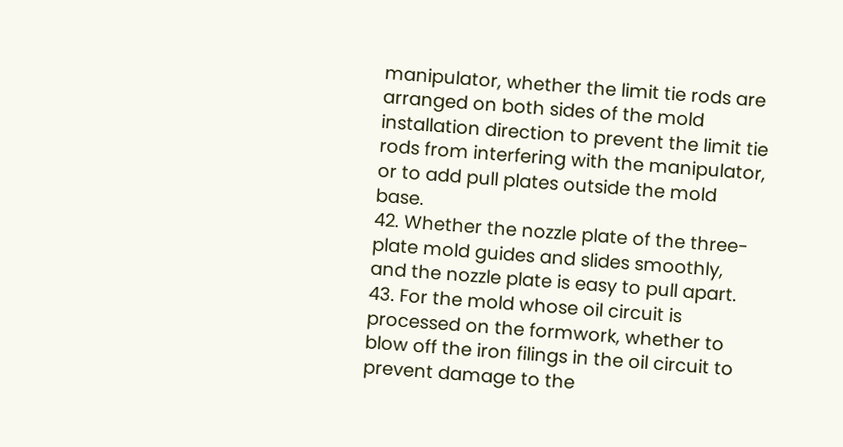manipulator, whether the limit tie rods are arranged on both sides of the mold installation direction to prevent the limit tie rods from interfering with the manipulator, or to add pull plates outside the mold base.
42. Whether the nozzle plate of the three-plate mold guides and slides smoothly, and the nozzle plate is easy to pull apart.
43. For the mold whose oil circuit is processed on the formwork, whether to blow off the iron filings in the oil circuit to prevent damage to the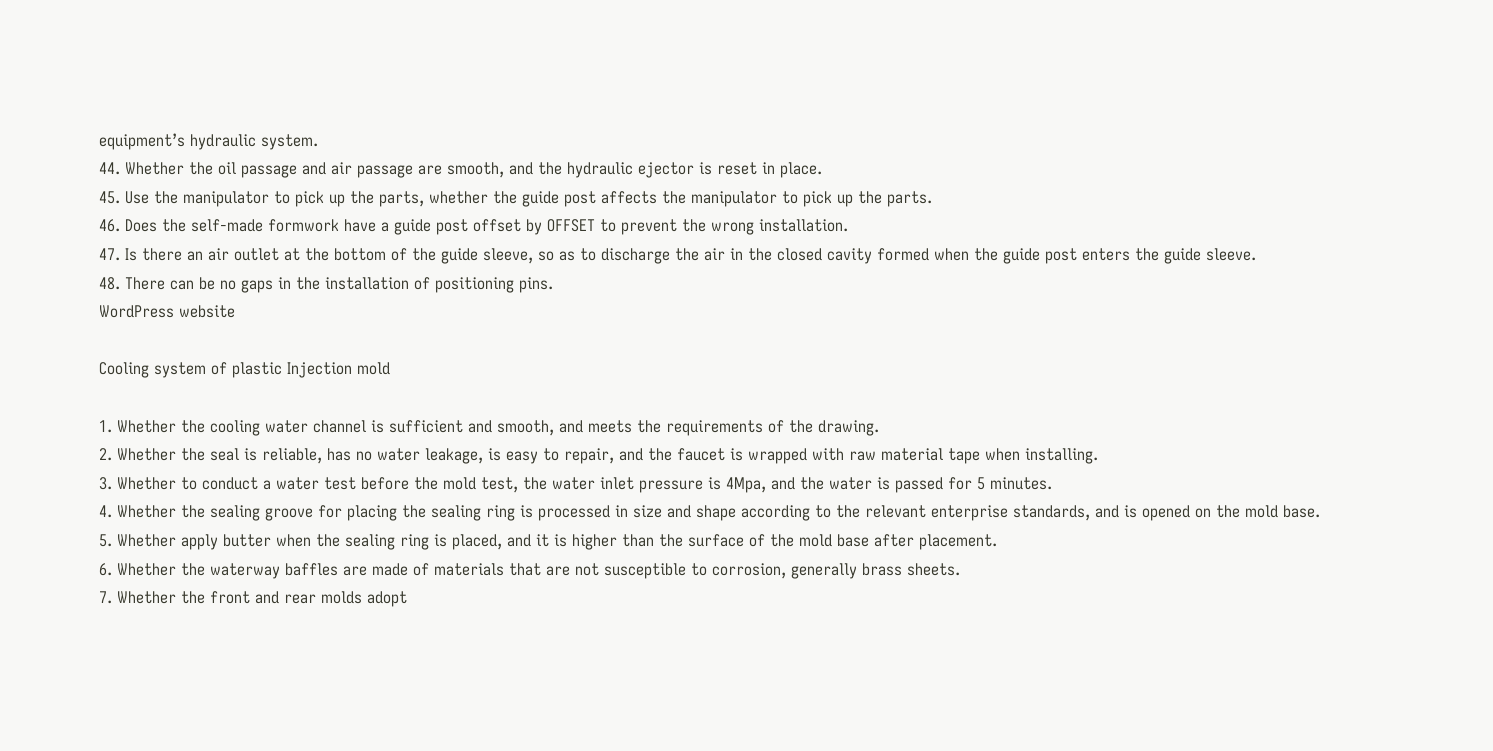equipment’s hydraulic system.
44. Whether the oil passage and air passage are smooth, and the hydraulic ejector is reset in place.
45. Use the manipulator to pick up the parts, whether the guide post affects the manipulator to pick up the parts.
46. Does the self-made formwork have a guide post offset by OFFSET to prevent the wrong installation.
47. Is there an air outlet at the bottom of the guide sleeve, so as to discharge the air in the closed cavity formed when the guide post enters the guide sleeve.
48. There can be no gaps in the installation of positioning pins.
WordPress website

Cooling system of plastic Injection mold

1. Whether the cooling water channel is sufficient and smooth, and meets the requirements of the drawing.
2. Whether the seal is reliable, has no water leakage, is easy to repair, and the faucet is wrapped with raw material tape when installing.
3. Whether to conduct a water test before the mold test, the water inlet pressure is 4Mpa, and the water is passed for 5 minutes.
4. Whether the sealing groove for placing the sealing ring is processed in size and shape according to the relevant enterprise standards, and is opened on the mold base.
5. Whether apply butter when the sealing ring is placed, and it is higher than the surface of the mold base after placement.
6. Whether the waterway baffles are made of materials that are not susceptible to corrosion, generally brass sheets.
7. Whether the front and rear molds adopt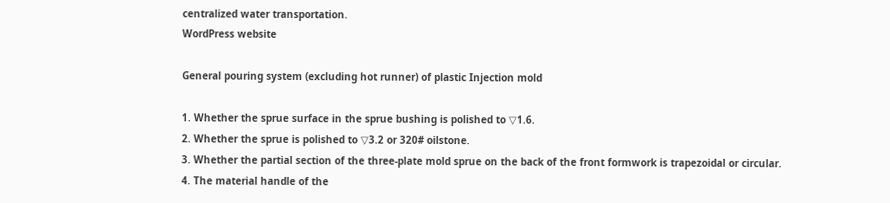centralized water transportation.
WordPress website

General pouring system (excluding hot runner) of plastic Injection mold

1. Whether the sprue surface in the sprue bushing is polished to ▽1.6.
2. Whether the sprue is polished to ▽3.2 or 320# oilstone.
3. Whether the partial section of the three-plate mold sprue on the back of the front formwork is trapezoidal or circular.
4. The material handle of the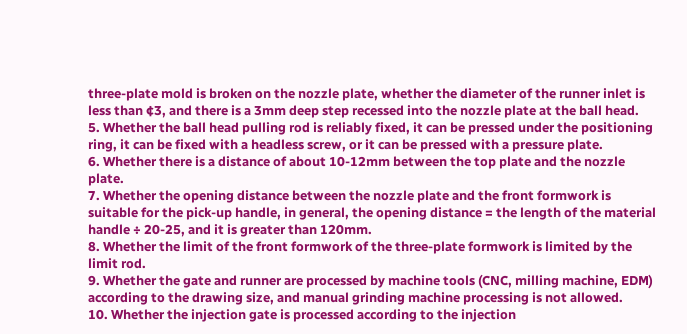three-plate mold is broken on the nozzle plate, whether the diameter of the runner inlet is less than ¢3, and there is a 3mm deep step recessed into the nozzle plate at the ball head.
5. Whether the ball head pulling rod is reliably fixed, it can be pressed under the positioning ring, it can be fixed with a headless screw, or it can be pressed with a pressure plate.
6. Whether there is a distance of about 10-12mm between the top plate and the nozzle plate.
7. Whether the opening distance between the nozzle plate and the front formwork is suitable for the pick-up handle, in general, the opening distance = the length of the material handle ÷ 20-25, and it is greater than 120mm.
8. Whether the limit of the front formwork of the three-plate formwork is limited by the limit rod.
9. Whether the gate and runner are processed by machine tools (CNC, milling machine, EDM) according to the drawing size, and manual grinding machine processing is not allowed.
10. Whether the injection gate is processed according to the injection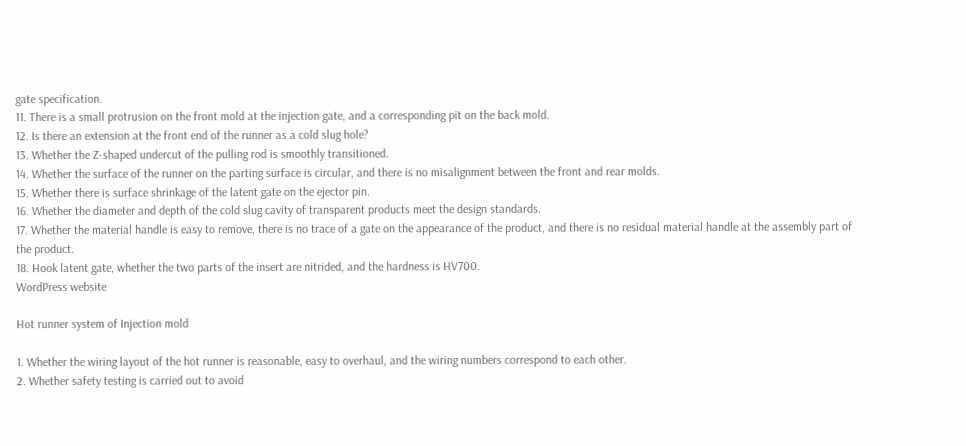gate specification.
11. There is a small protrusion on the front mold at the injection gate, and a corresponding pit on the back mold.
12. Is there an extension at the front end of the runner as a cold slug hole?
13. Whether the Z-shaped undercut of the pulling rod is smoothly transitioned.
14. Whether the surface of the runner on the parting surface is circular, and there is no misalignment between the front and rear molds.
15. Whether there is surface shrinkage of the latent gate on the ejector pin.
16. Whether the diameter and depth of the cold slug cavity of transparent products meet the design standards.
17. Whether the material handle is easy to remove, there is no trace of a gate on the appearance of the product, and there is no residual material handle at the assembly part of the product.
18. Hook latent gate, whether the two parts of the insert are nitrided, and the hardness is HV700.
WordPress website

Hot runner system of Injection mold

1. Whether the wiring layout of the hot runner is reasonable, easy to overhaul, and the wiring numbers correspond to each other.
2. Whether safety testing is carried out to avoid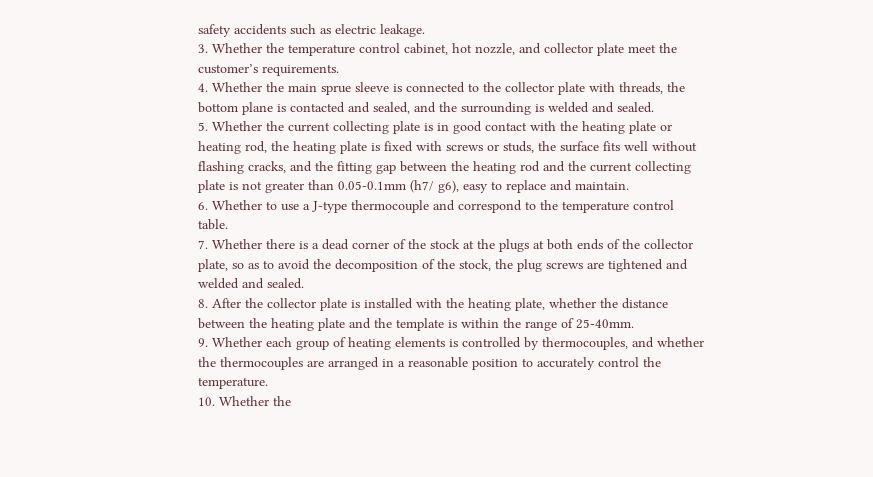safety accidents such as electric leakage.
3. Whether the temperature control cabinet, hot nozzle, and collector plate meet the customer’s requirements.
4. Whether the main sprue sleeve is connected to the collector plate with threads, the bottom plane is contacted and sealed, and the surrounding is welded and sealed.
5. Whether the current collecting plate is in good contact with the heating plate or heating rod, the heating plate is fixed with screws or studs, the surface fits well without flashing cracks, and the fitting gap between the heating rod and the current collecting plate is not greater than 0.05-0.1mm (h7/ g6), easy to replace and maintain.
6. Whether to use a J-type thermocouple and correspond to the temperature control table.
7. Whether there is a dead corner of the stock at the plugs at both ends of the collector plate, so as to avoid the decomposition of the stock, the plug screws are tightened and welded and sealed.
8. After the collector plate is installed with the heating plate, whether the distance between the heating plate and the template is within the range of 25-40mm.
9. Whether each group of heating elements is controlled by thermocouples, and whether the thermocouples are arranged in a reasonable position to accurately control the temperature.
10. Whether the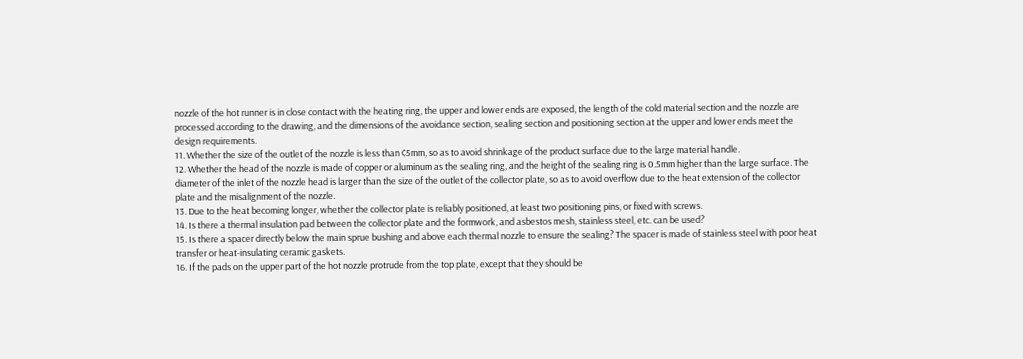nozzle of the hot runner is in close contact with the heating ring, the upper and lower ends are exposed, the length of the cold material section and the nozzle are processed according to the drawing, and the dimensions of the avoidance section, sealing section and positioning section at the upper and lower ends meet the design requirements.
11. Whether the size of the outlet of the nozzle is less than ¢5mm, so as to avoid shrinkage of the product surface due to the large material handle.
12. Whether the head of the nozzle is made of copper or aluminum as the sealing ring, and the height of the sealing ring is 0.5mm higher than the large surface. The diameter of the inlet of the nozzle head is larger than the size of the outlet of the collector plate, so as to avoid overflow due to the heat extension of the collector plate and the misalignment of the nozzle.
13. Due to the heat becoming longer, whether the collector plate is reliably positioned, at least two positioning pins, or fixed with screws.
14. Is there a thermal insulation pad between the collector plate and the formwork, and asbestos mesh, stainless steel, etc. can be used?
15. Is there a spacer directly below the main sprue bushing and above each thermal nozzle to ensure the sealing? The spacer is made of stainless steel with poor heat transfer or heat-insulating ceramic gaskets.
16. If the pads on the upper part of the hot nozzle protrude from the top plate, except that they should be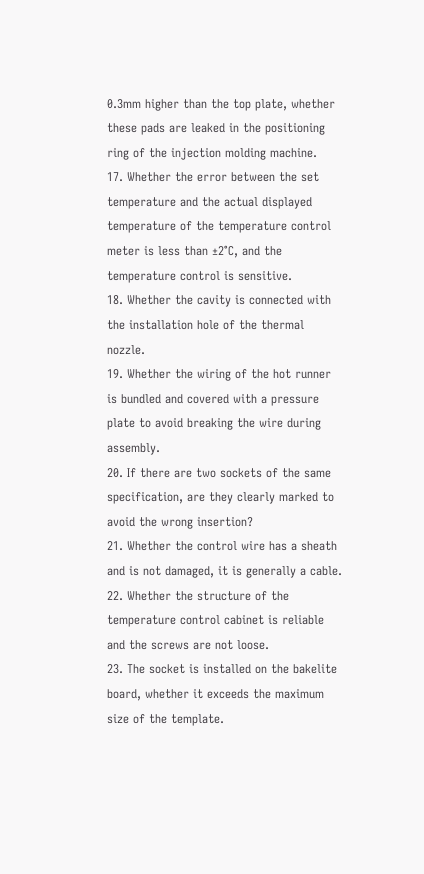0.3mm higher than the top plate, whether these pads are leaked in the positioning ring of the injection molding machine.
17. Whether the error between the set temperature and the actual displayed temperature of the temperature control meter is less than ±2°C, and the temperature control is sensitive.
18. Whether the cavity is connected with the installation hole of the thermal nozzle.
19. Whether the wiring of the hot runner is bundled and covered with a pressure plate to avoid breaking the wire during assembly.
20. If there are two sockets of the same specification, are they clearly marked to avoid the wrong insertion?
21. Whether the control wire has a sheath and is not damaged, it is generally a cable.
22. Whether the structure of the temperature control cabinet is reliable and the screws are not loose.
23. The socket is installed on the bakelite board, whether it exceeds the maximum size of the template.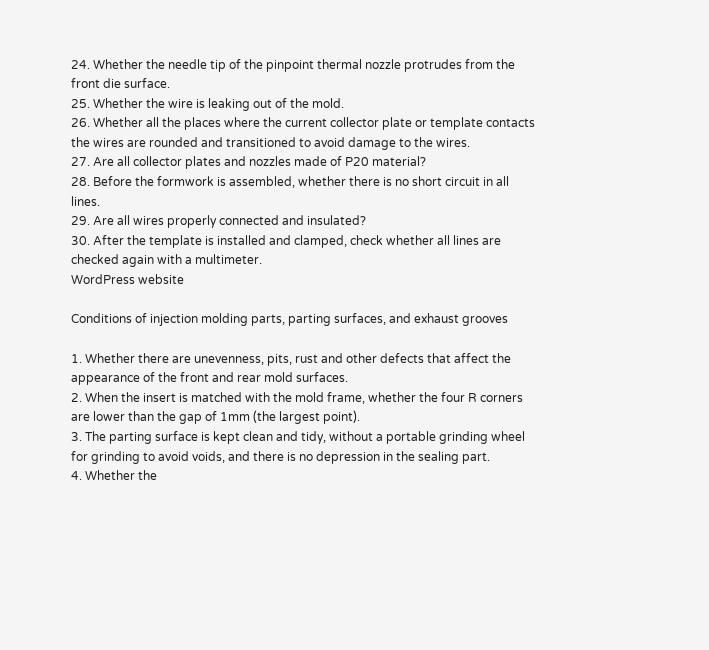24. Whether the needle tip of the pinpoint thermal nozzle protrudes from the front die surface.
25. Whether the wire is leaking out of the mold.
26. Whether all the places where the current collector plate or template contacts the wires are rounded and transitioned to avoid damage to the wires.
27. Are all collector plates and nozzles made of P20 material?
28. Before the formwork is assembled, whether there is no short circuit in all lines.
29. Are all wires properly connected and insulated?
30. After the template is installed and clamped, check whether all lines are checked again with a multimeter.
WordPress website

Conditions of injection molding parts, parting surfaces, and exhaust grooves

1. Whether there are unevenness, pits, rust and other defects that affect the appearance of the front and rear mold surfaces.
2. When the insert is matched with the mold frame, whether the four R corners are lower than the gap of 1mm (the largest point).
3. The parting surface is kept clean and tidy, without a portable grinding wheel for grinding to avoid voids, and there is no depression in the sealing part.
4. Whether the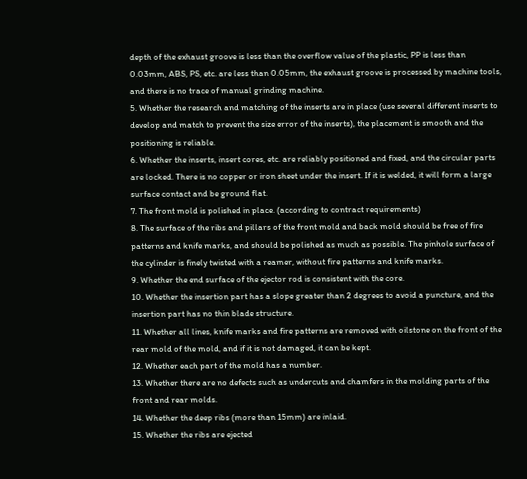depth of the exhaust groove is less than the overflow value of the plastic, PP is less than 0.03mm, ABS, PS, etc. are less than 0.05mm, the exhaust groove is processed by machine tools, and there is no trace of manual grinding machine.
5. Whether the research and matching of the inserts are in place (use several different inserts to develop and match to prevent the size error of the inserts), the placement is smooth and the positioning is reliable.
6. Whether the inserts, insert cores, etc. are reliably positioned and fixed, and the circular parts are locked. There is no copper or iron sheet under the insert. If it is welded, it will form a large surface contact and be ground flat.
7. The front mold is polished in place. (according to contract requirements)
8. The surface of the ribs and pillars of the front mold and back mold should be free of fire patterns and knife marks, and should be polished as much as possible. The pinhole surface of the cylinder is finely twisted with a reamer, without fire patterns and knife marks.
9. Whether the end surface of the ejector rod is consistent with the core.
10. Whether the insertion part has a slope greater than 2 degrees to avoid a puncture, and the insertion part has no thin blade structure.
11. Whether all lines, knife marks and fire patterns are removed with oilstone on the front of the rear mold of the mold, and if it is not damaged, it can be kept.
12. Whether each part of the mold has a number.
13. Whether there are no defects such as undercuts and chamfers in the molding parts of the front and rear molds.
14. Whether the deep ribs (more than 15mm) are inlaid.
15. Whether the ribs are ejected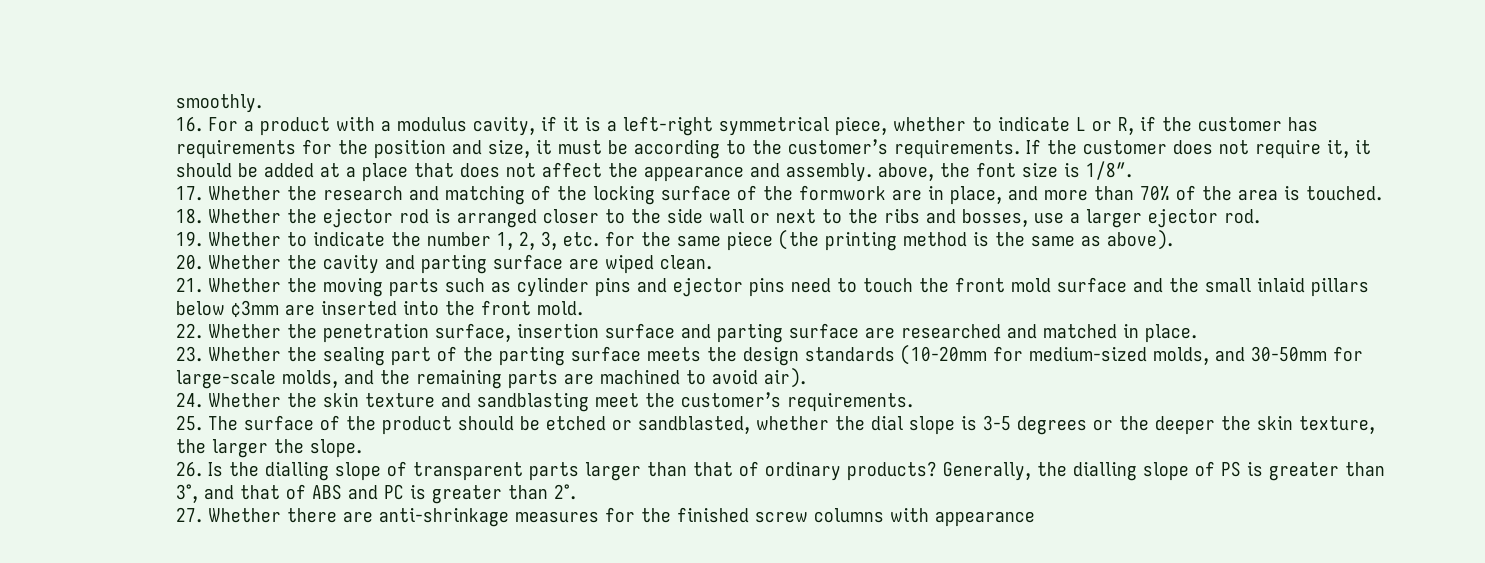smoothly.
16. For a product with a modulus cavity, if it is a left-right symmetrical piece, whether to indicate L or R, if the customer has requirements for the position and size, it must be according to the customer’s requirements. If the customer does not require it, it should be added at a place that does not affect the appearance and assembly. above, the font size is 1/8″.
17. Whether the research and matching of the locking surface of the formwork are in place, and more than 70% of the area is touched.
18. Whether the ejector rod is arranged closer to the side wall or next to the ribs and bosses, use a larger ejector rod.
19. Whether to indicate the number 1, 2, 3, etc. for the same piece (the printing method is the same as above).
20. Whether the cavity and parting surface are wiped clean.
21. Whether the moving parts such as cylinder pins and ejector pins need to touch the front mold surface and the small inlaid pillars below ¢3mm are inserted into the front mold.
22. Whether the penetration surface, insertion surface and parting surface are researched and matched in place.
23. Whether the sealing part of the parting surface meets the design standards (10-20mm for medium-sized molds, and 30-50mm for large-scale molds, and the remaining parts are machined to avoid air).
24. Whether the skin texture and sandblasting meet the customer’s requirements.
25. The surface of the product should be etched or sandblasted, whether the dial slope is 3-5 degrees or the deeper the skin texture, the larger the slope.
26. Is the dialling slope of transparent parts larger than that of ordinary products? Generally, the dialling slope of PS is greater than 3°, and that of ABS and PC is greater than 2°.
27. Whether there are anti-shrinkage measures for the finished screw columns with appearance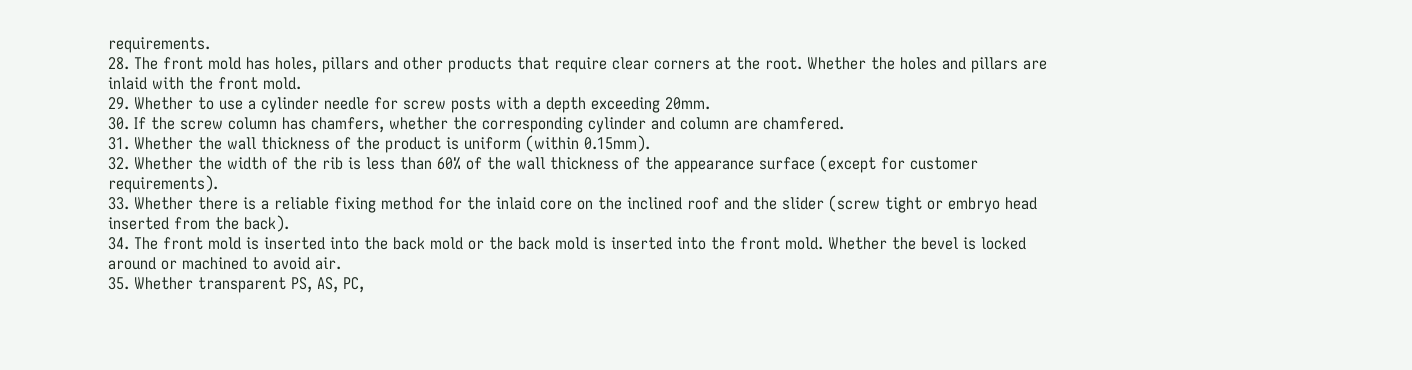requirements.
28. The front mold has holes, pillars and other products that require clear corners at the root. Whether the holes and pillars are inlaid with the front mold.
29. Whether to use a cylinder needle for screw posts with a depth exceeding 20mm.
30. If the screw column has chamfers, whether the corresponding cylinder and column are chamfered.
31. Whether the wall thickness of the product is uniform (within 0.15mm).
32. Whether the width of the rib is less than 60% of the wall thickness of the appearance surface (except for customer requirements).
33. Whether there is a reliable fixing method for the inlaid core on the inclined roof and the slider (screw tight or embryo head inserted from the back).
34. The front mold is inserted into the back mold or the back mold is inserted into the front mold. Whether the bevel is locked around or machined to avoid air.
35. Whether transparent PS, AS, PC,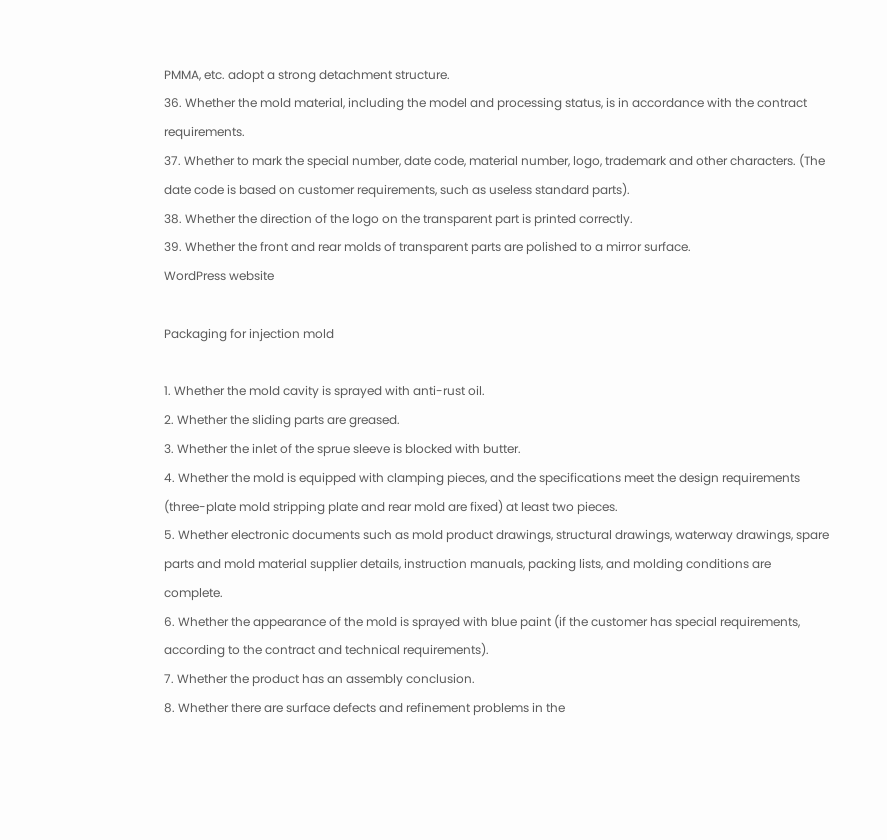PMMA, etc. adopt a strong detachment structure.
36. Whether the mold material, including the model and processing status, is in accordance with the contract requirements.
37. Whether to mark the special number, date code, material number, logo, trademark and other characters. (The date code is based on customer requirements, such as useless standard parts).
38. Whether the direction of the logo on the transparent part is printed correctly.
39. Whether the front and rear molds of transparent parts are polished to a mirror surface.
WordPress website

Packaging for injection mold

1. Whether the mold cavity is sprayed with anti-rust oil.
2. Whether the sliding parts are greased.
3. Whether the inlet of the sprue sleeve is blocked with butter.
4. Whether the mold is equipped with clamping pieces, and the specifications meet the design requirements (three-plate mold stripping plate and rear mold are fixed) at least two pieces.
5. Whether electronic documents such as mold product drawings, structural drawings, waterway drawings, spare parts and mold material supplier details, instruction manuals, packing lists, and molding conditions are complete.
6. Whether the appearance of the mold is sprayed with blue paint (if the customer has special requirements, according to the contract and technical requirements).
7. Whether the product has an assembly conclusion.
8. Whether there are surface defects and refinement problems in the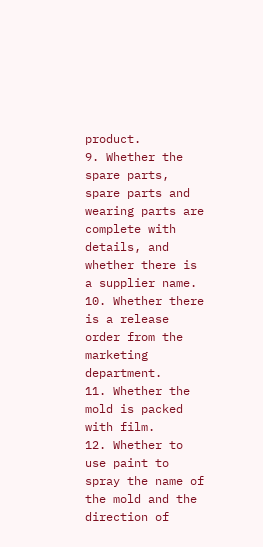product.
9. Whether the spare parts, spare parts and wearing parts are complete with details, and whether there is a supplier name.
10. Whether there is a release order from the marketing department.
11. Whether the mold is packed with film.
12. Whether to use paint to spray the name of the mold and the direction of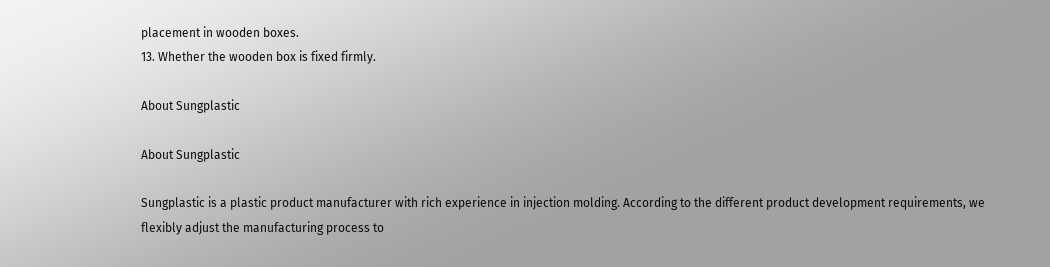placement in wooden boxes.
13. Whether the wooden box is fixed firmly.

About Sungplastic

About Sungplastic

Sungplastic is a plastic product manufacturer with rich experience in injection molding. According to the different product development requirements, we flexibly adjust the manufacturing process to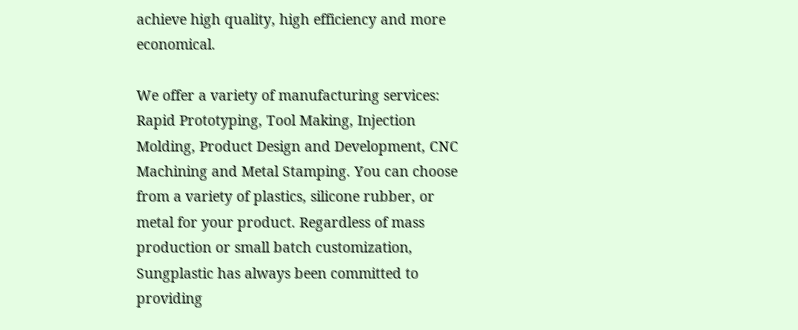achieve high quality, high efficiency and more economical.

We offer a variety of manufacturing services: Rapid Prototyping, Tool Making, Injection Molding, Product Design and Development, CNC Machining and Metal Stamping. You can choose from a variety of plastics, silicone rubber, or metal for your product. Regardless of mass production or small batch customization, Sungplastic has always been committed to providing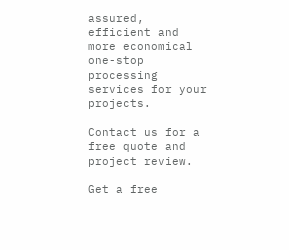assured, efficient and more economical one-stop processing services for your projects.

Contact us for a free quote and project review.

Get a free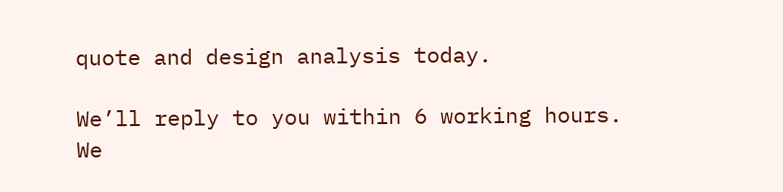quote and design analysis today.

We’ll reply to you within 6 working hours.
We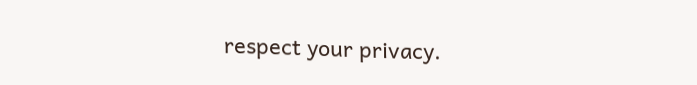respect your privacy.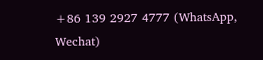+86 139 2927 4777 (WhatsApp, Wechat)